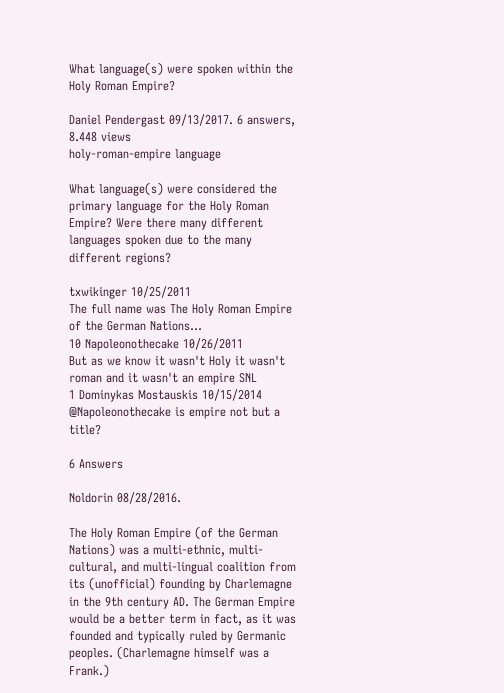What language(s) were spoken within the Holy Roman Empire?

Daniel Pendergast 09/13/2017. 6 answers, 8.448 views
holy-roman-empire language

What language(s) were considered the primary language for the Holy Roman Empire? Were there many different languages spoken due to the many different regions?

txwikinger 10/25/2011
The full name was The Holy Roman Empire of the German Nations...
10 Napoleonothecake 10/26/2011
But as we know it wasn't Holy it wasn't roman and it wasn't an empire SNL
1 Dominykas Mostauskis 10/15/2014
@Napoleonothecake is empire not but a title?

6 Answers

Noldorin 08/28/2016.

The Holy Roman Empire (of the German Nations) was a multi-ethnic, multi-cultural, and multi-lingual coalition from its (unofficial) founding by Charlemagne in the 9th century AD. The German Empire would be a better term in fact, as it was founded and typically ruled by Germanic peoples. (Charlemagne himself was a Frank.)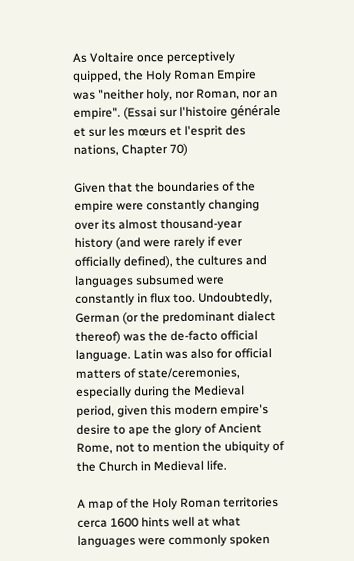As Voltaire once perceptively quipped, the Holy Roman Empire was "neither holy, nor Roman, nor an empire". (Essai sur l'histoire générale et sur les mœurs et l'esprit des nations, Chapter 70)

Given that the boundaries of the empire were constantly changing over its almost thousand-year history (and were rarely if ever officially defined), the cultures and languages subsumed were constantly in flux too. Undoubtedly, German (or the predominant dialect thereof) was the de-facto official language. Latin was also for official matters of state/ceremonies, especially during the Medieval period, given this modern empire's desire to ape the glory of Ancient Rome, not to mention the ubiquity of the Church in Medieval life.

A map of the Holy Roman territories cerca 1600 hints well at what languages were commonly spoken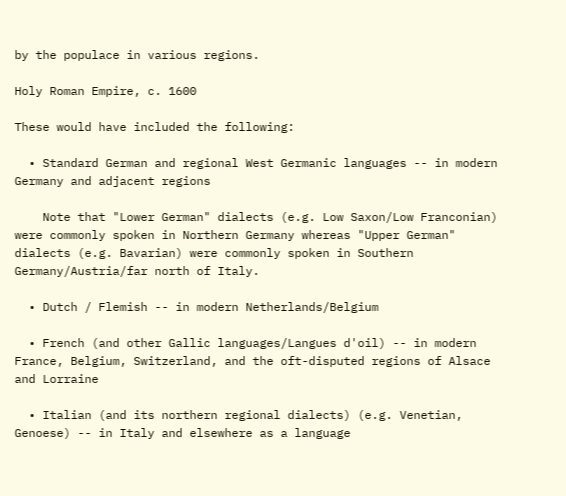by the populace in various regions.

Holy Roman Empire, c. 1600

These would have included the following:

  • Standard German and regional West Germanic languages -- in modern Germany and adjacent regions

    Note that "Lower German" dialects (e.g. Low Saxon/Low Franconian) were commonly spoken in Northern Germany whereas "Upper German" dialects (e.g. Bavarian) were commonly spoken in Southern Germany/Austria/far north of Italy.

  • Dutch / Flemish -- in modern Netherlands/Belgium

  • French (and other Gallic languages/Langues d'oil) -- in modern France, Belgium, Switzerland, and the oft-disputed regions of Alsace and Lorraine

  • Italian (and its northern regional dialects) (e.g. Venetian, Genoese) -- in Italy and elsewhere as a language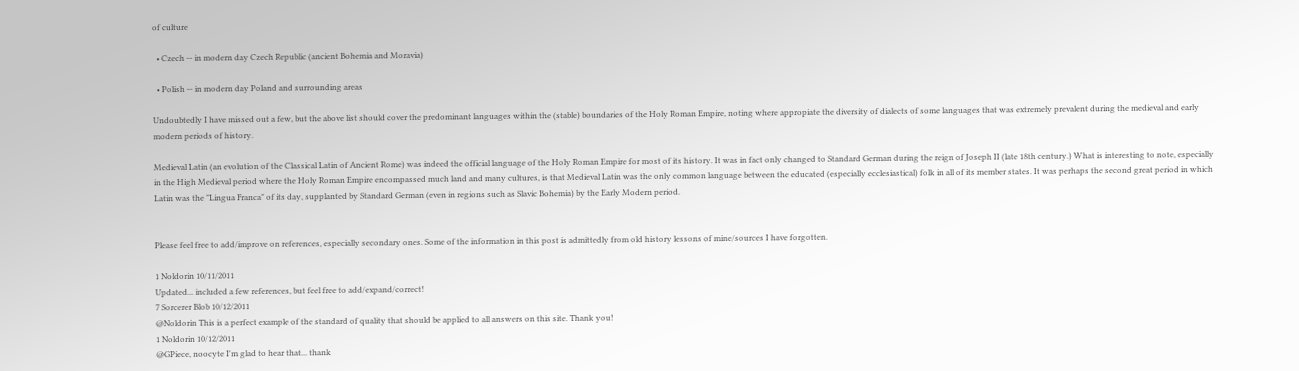of culture

  • Czech -- in modern day Czech Republic (ancient Bohemia and Moravia)

  • Polish -- in modern day Poland and surrounding areas

Undoubtedly I have missed out a few, but the above list should cover the predominant languages within the (stable) boundaries of the Holy Roman Empire, noting where appropiate the diversity of dialects of some languages that was extremely prevalent during the medieval and early modern periods of history.

Medieval Latin (an evolution of the Classical Latin of Ancient Rome) was indeed the official language of the Holy Roman Empire for most of its history. It was in fact only changed to Standard German during the reign of Joseph II (late 18th century.) What is interesting to note, especially in the High Medieval period where the Holy Roman Empire encompassed much land and many cultures, is that Medieval Latin was the only common language between the educated (especially ecclesiastical) folk in all of its member states. It was perhaps the second great period in which Latin was the "Lingua Franca" of its day, supplanted by Standard German (even in regions such as Slavic Bohemia) by the Early Modern period.


Please feel free to add/improve on references, especially secondary ones. Some of the information in this post is admittedly from old history lessons of mine/sources I have forgotten.

1 Noldorin 10/11/2011
Updated... included a few references, but feel free to add/expand/correct!
7 Sorcerer Blob 10/12/2011
@Noldorin This is a perfect example of the standard of quality that should be applied to all answers on this site. Thank you!
1 Noldorin 10/12/2011
@GPiece, noocyte I'm glad to hear that... thank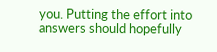you. Putting the effort into answers should hopefully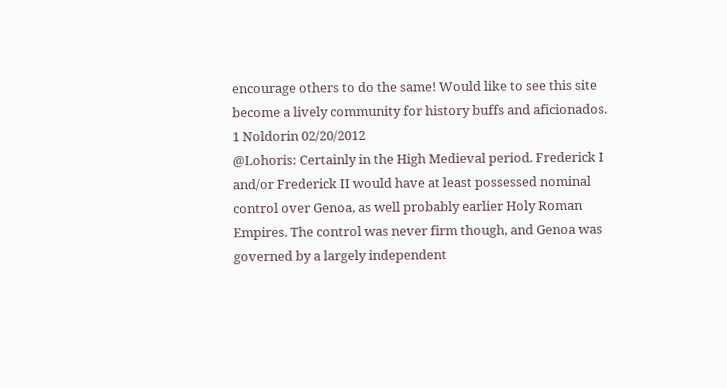encourage others to do the same! Would like to see this site become a lively community for history buffs and aficionados.
1 Noldorin 02/20/2012
@Lohoris: Certainly in the High Medieval period. Frederick I and/or Frederick II would have at least possessed nominal control over Genoa, as well probably earlier Holy Roman Empires. The control was never firm though, and Genoa was governed by a largely independent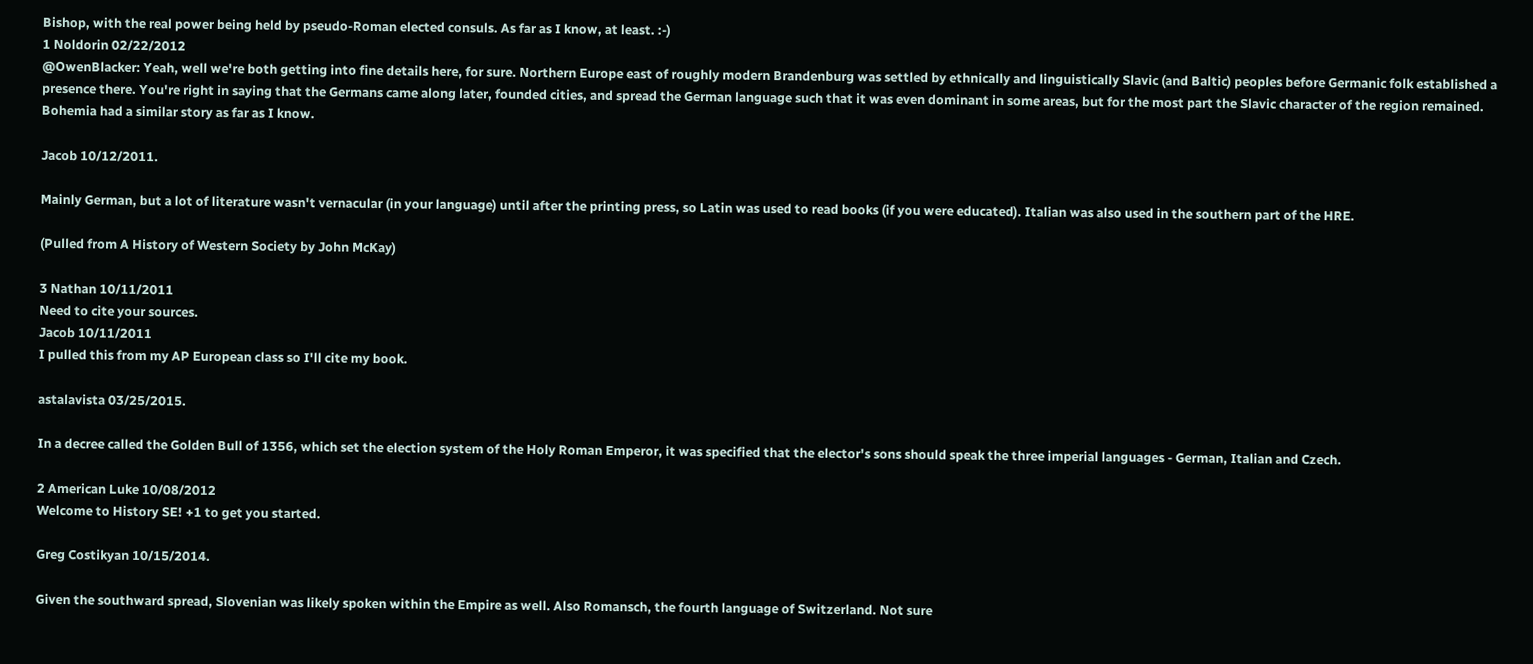Bishop, with the real power being held by pseudo-Roman elected consuls. As far as I know, at least. :-)
1 Noldorin 02/22/2012
@OwenBlacker: Yeah, well we're both getting into fine details here, for sure. Northern Europe east of roughly modern Brandenburg was settled by ethnically and linguistically Slavic (and Baltic) peoples before Germanic folk established a presence there. You're right in saying that the Germans came along later, founded cities, and spread the German language such that it was even dominant in some areas, but for the most part the Slavic character of the region remained. Bohemia had a similar story as far as I know.

Jacob 10/12/2011.

Mainly German, but a lot of literature wasn't vernacular (in your language) until after the printing press, so Latin was used to read books (if you were educated). Italian was also used in the southern part of the HRE.

(Pulled from A History of Western Society by John McKay)

3 Nathan 10/11/2011
Need to cite your sources.
Jacob 10/11/2011
I pulled this from my AP European class so I'll cite my book.

astalavista 03/25/2015.

In a decree called the Golden Bull of 1356, which set the election system of the Holy Roman Emperor, it was specified that the elector's sons should speak the three imperial languages - German, Italian and Czech.

2 American Luke 10/08/2012
Welcome to History SE! +1 to get you started.

Greg Costikyan 10/15/2014.

Given the southward spread, Slovenian was likely spoken within the Empire as well. Also Romansch, the fourth language of Switzerland. Not sure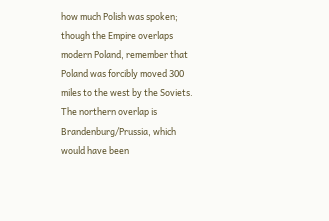how much Polish was spoken; though the Empire overlaps modern Poland, remember that Poland was forcibly moved 300 miles to the west by the Soviets. The northern overlap is Brandenburg/Prussia, which would have been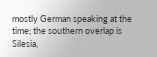mostly German speaking at the time; the southern overlap is Silesia,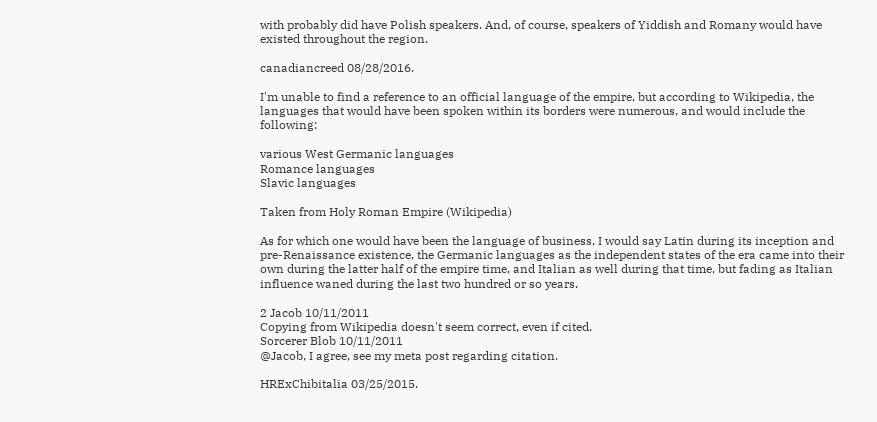with probably did have Polish speakers. And, of course, speakers of Yiddish and Romany would have existed throughout the region.

canadiancreed 08/28/2016.

I'm unable to find a reference to an official language of the empire, but according to Wikipedia, the languages that would have been spoken within its borders were numerous, and would include the following:

various West Germanic languages
Romance languages
Slavic languages

Taken from Holy Roman Empire (Wikipedia)

As for which one would have been the language of business, I would say Latin during its inception and pre-Renaissance existence, the Germanic languages as the independent states of the era came into their own during the latter half of the empire time, and Italian as well during that time, but fading as Italian influence waned during the last two hundred or so years.

2 Jacob 10/11/2011
Copying from Wikipedia doesn't seem correct, even if cited.
Sorcerer Blob 10/11/2011
@Jacob, I agree, see my meta post regarding citation.

HRExChibitalia 03/25/2015.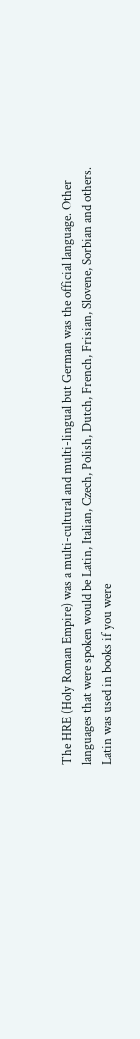The HRE (Holy Roman Empire) was a multi-cultural and multi-lingual but German was the official language. Other languages that were spoken would be Latin, Italian, Czech, Polish, Dutch, French, Frisian, Slovene, Sorbian and others. Latin was used in books if you were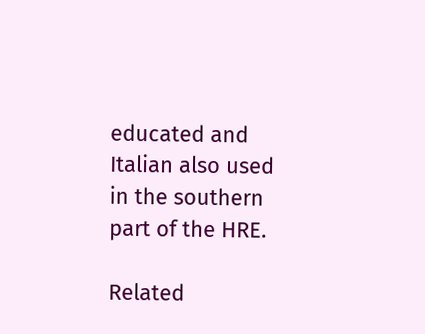educated and Italian also used in the southern part of the HRE.

Related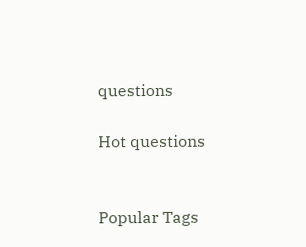questions

Hot questions


Popular Tags